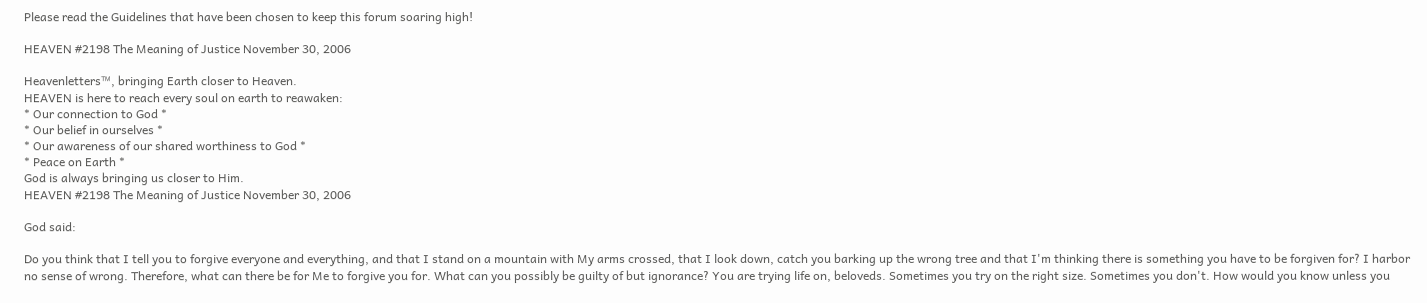Please read the Guidelines that have been chosen to keep this forum soaring high!

HEAVEN #2198 The Meaning of Justice November 30, 2006

Heavenletters™, bringing Earth closer to Heaven.
HEAVEN is here to reach every soul on earth to reawaken:
* Our connection to God *
* Our belief in ourselves *
* Our awareness of our shared worthiness to God *
* Peace on Earth *
God is always bringing us closer to Him.
HEAVEN #2198 The Meaning of Justice November 30, 2006

God said:

Do you think that I tell you to forgive everyone and everything, and that I stand on a mountain with My arms crossed, that I look down, catch you barking up the wrong tree and that I'm thinking there is something you have to be forgiven for? I harbor no sense of wrong. Therefore, what can there be for Me to forgive you for. What can you possibly be guilty of but ignorance? You are trying life on, beloveds. Sometimes you try on the right size. Sometimes you don't. How would you know unless you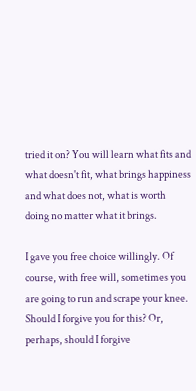tried it on? You will learn what fits and what doesn't fit, what brings happiness and what does not, what is worth doing no matter what it brings.

I gave you free choice willingly. Of course, with free will, sometimes you are going to run and scrape your knee. Should I forgive you for this? Or, perhaps, should I forgive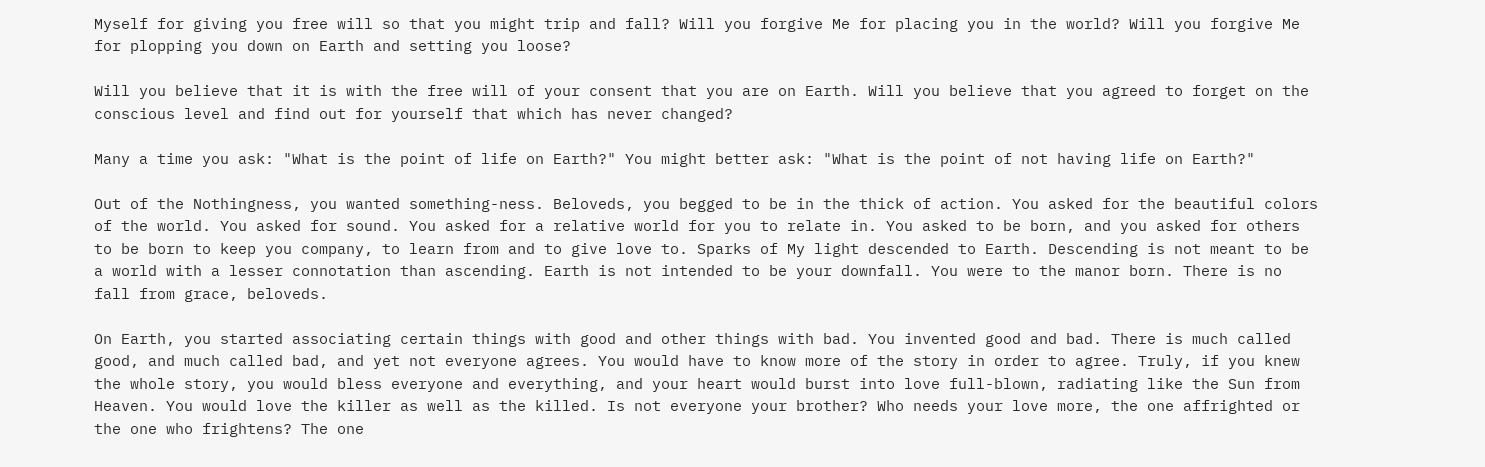Myself for giving you free will so that you might trip and fall? Will you forgive Me for placing you in the world? Will you forgive Me for plopping you down on Earth and setting you loose?

Will you believe that it is with the free will of your consent that you are on Earth. Will you believe that you agreed to forget on the conscious level and find out for yourself that which has never changed?

Many a time you ask: "What is the point of life on Earth?" You might better ask: "What is the point of not having life on Earth?"

Out of the Nothingness, you wanted something-ness. Beloveds, you begged to be in the thick of action. You asked for the beautiful colors of the world. You asked for sound. You asked for a relative world for you to relate in. You asked to be born, and you asked for others to be born to keep you company, to learn from and to give love to. Sparks of My light descended to Earth. Descending is not meant to be a world with a lesser connotation than ascending. Earth is not intended to be your downfall. You were to the manor born. There is no fall from grace, beloveds.

On Earth, you started associating certain things with good and other things with bad. You invented good and bad. There is much called good, and much called bad, and yet not everyone agrees. You would have to know more of the story in order to agree. Truly, if you knew the whole story, you would bless everyone and everything, and your heart would burst into love full-blown, radiating like the Sun from Heaven. You would love the killer as well as the killed. Is not everyone your brother? Who needs your love more, the one affrighted or the one who frightens? The one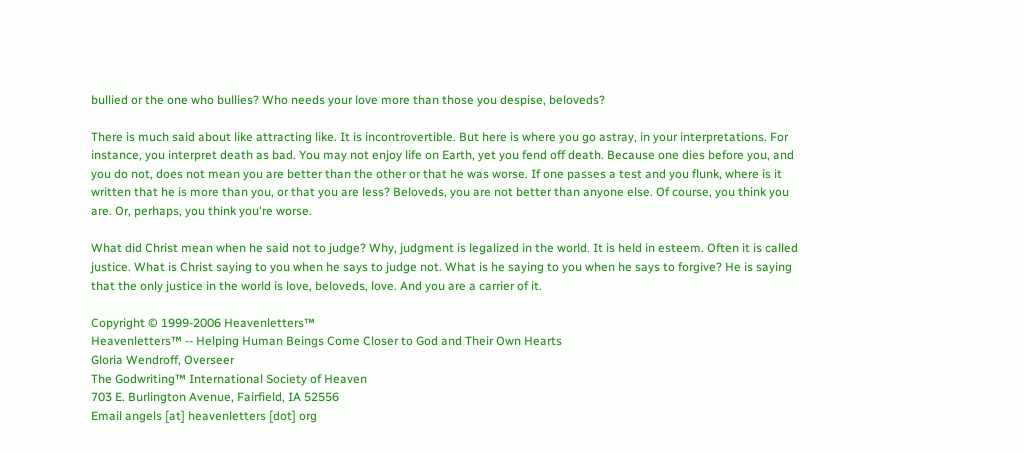bullied or the one who bullies? Who needs your love more than those you despise, beloveds?

There is much said about like attracting like. It is incontrovertible. But here is where you go astray, in your interpretations. For instance, you interpret death as bad. You may not enjoy life on Earth, yet you fend off death. Because one dies before you, and you do not, does not mean you are better than the other or that he was worse. If one passes a test and you flunk, where is it written that he is more than you, or that you are less? Beloveds, you are not better than anyone else. Of course, you think you are. Or, perhaps, you think you're worse.

What did Christ mean when he said not to judge? Why, judgment is legalized in the world. It is held in esteem. Often it is called justice. What is Christ saying to you when he says to judge not. What is he saying to you when he says to forgive? He is saying that the only justice in the world is love, beloveds, love. And you are a carrier of it.

Copyright © 1999-2006 Heavenletters™
Heavenletters™ -- Helping Human Beings Come Closer to God and Their Own Hearts
Gloria Wendroff, Overseer
The Godwriting™ International Society of Heaven
703 E. Burlington Avenue, Fairfield, IA 52556
Email angels [at] heavenletters [dot] org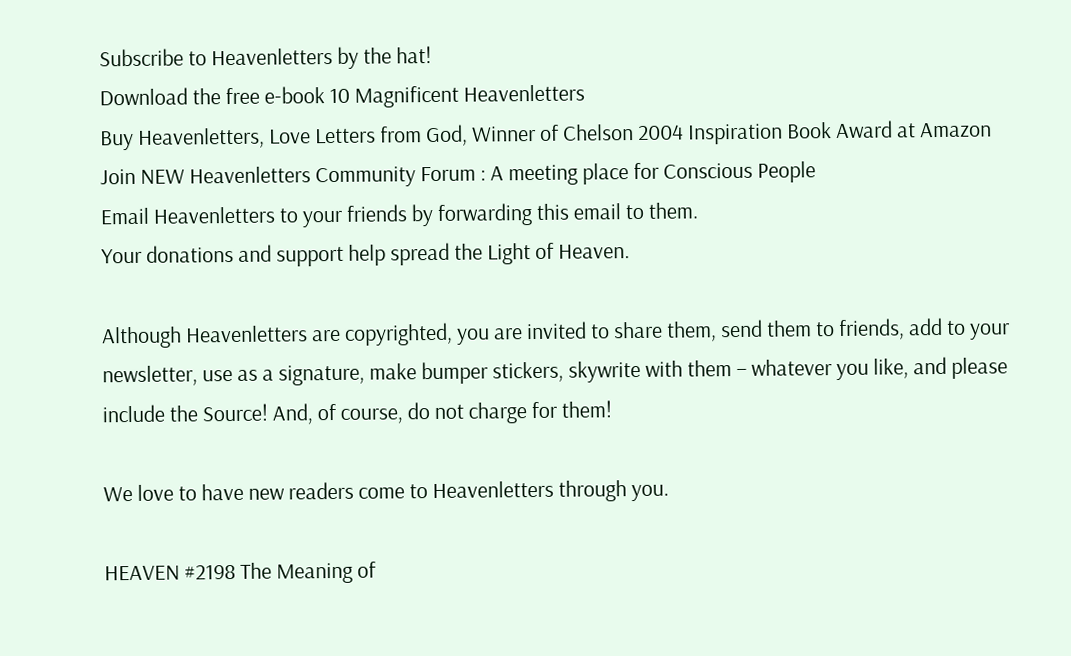Subscribe to Heavenletters by the hat!
Download the free e-book 10 Magnificent Heavenletters
Buy Heavenletters, Love Letters from God, Winner of Chelson 2004 Inspiration Book Award at Amazon
Join NEW Heavenletters Community Forum : A meeting place for Conscious People
Email Heavenletters to your friends by forwarding this email to them.
Your donations and support help spread the Light of Heaven.

Although Heavenletters are copyrighted, you are invited to share them, send them to friends, add to your newsletter, use as a signature, make bumper stickers, skywrite with them – whatever you like, and please include the Source! And, of course, do not charge for them!

We love to have new readers come to Heavenletters through you.

HEAVEN #2198 The Meaning of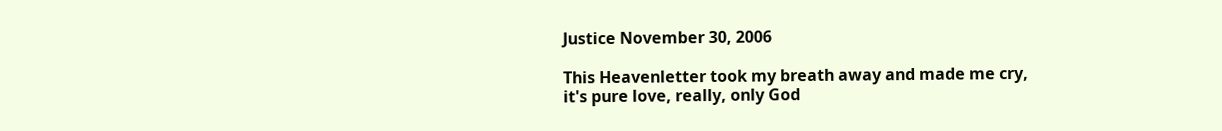Justice November 30, 2006

This Heavenletter took my breath away and made me cry,
it's pure love, really, only God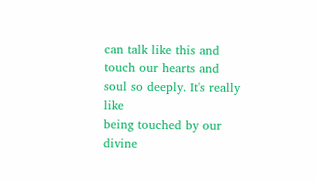can talk like this and
touch our hearts and soul so deeply. It's really like
being touched by our divine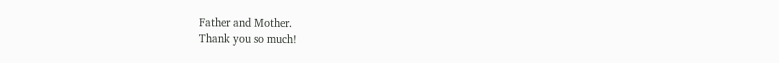Father and Mother.
Thank you so much!